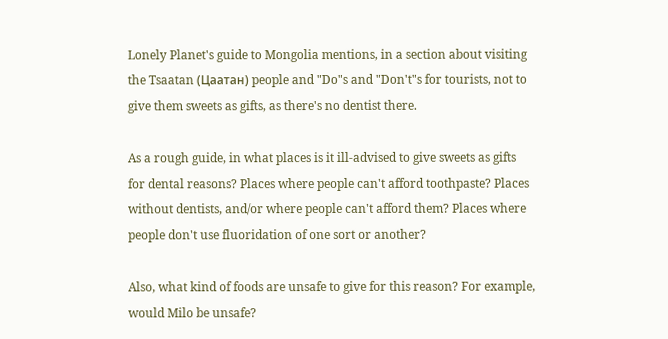Lonely Planet's guide to Mongolia mentions, in a section about visiting the Tsaatan (Цаатан) people and "Do"s and "Don't"s for tourists, not to give them sweets as gifts, as there's no dentist there.

As a rough guide, in what places is it ill-advised to give sweets as gifts for dental reasons? Places where people can't afford toothpaste? Places without dentists, and/or where people can't afford them? Places where people don't use fluoridation of one sort or another?

Also, what kind of foods are unsafe to give for this reason? For example, would Milo be unsafe?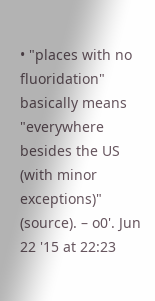• "places with no fluoridation" basically means "everywhere besides the US (with minor exceptions)" (source). – o0'. Jun 22 '15 at 22:23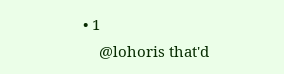• 1
    @lohoris that'd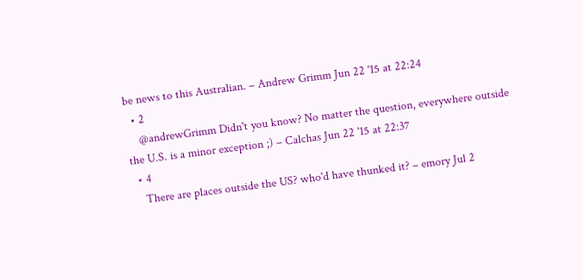be news to this Australian. – Andrew Grimm Jun 22 '15 at 22:24
  • 2
    @andrewGrimm Didn't you know? No matter the question, everywhere outside the U.S. is a minor exception ;) – Calchas Jun 22 '15 at 22:37
  • 4
    There are places outside the US? who'd have thunked it? – emory Jul 2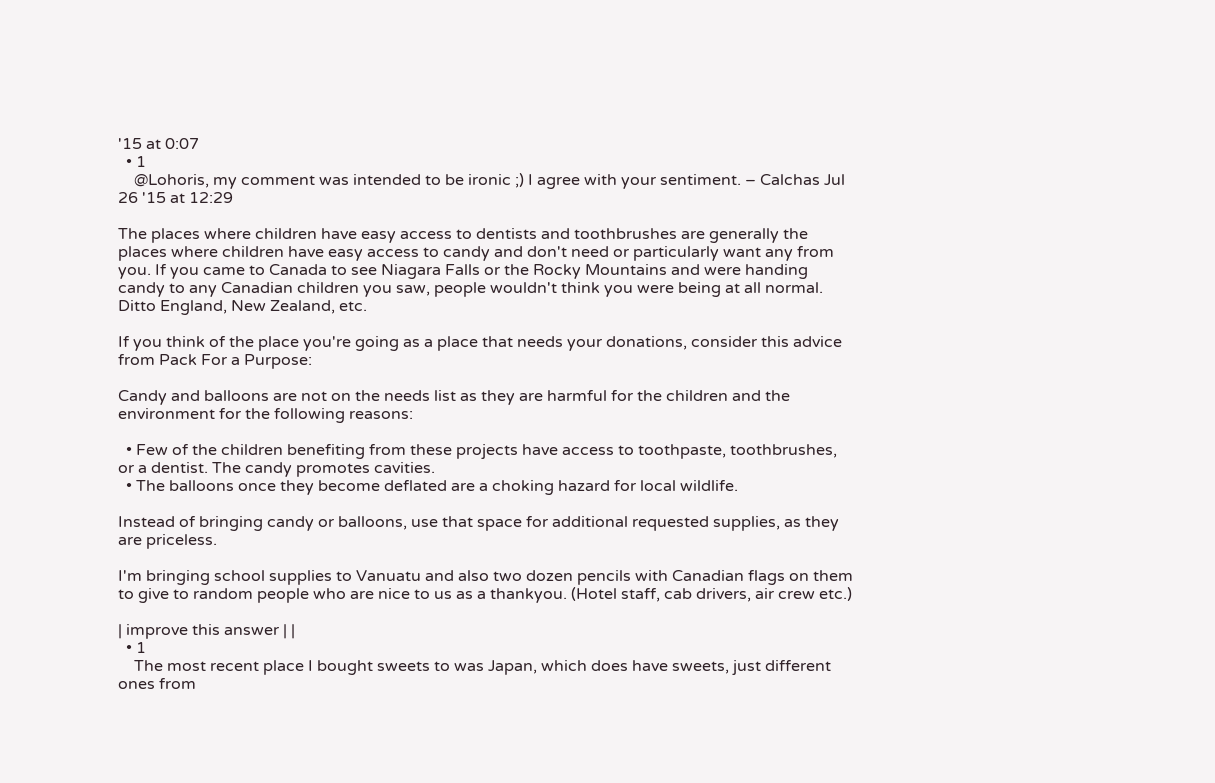'15 at 0:07
  • 1
    @Lohoris, my comment was intended to be ironic ;) I agree with your sentiment. – Calchas Jul 26 '15 at 12:29

The places where children have easy access to dentists and toothbrushes are generally the places where children have easy access to candy and don't need or particularly want any from you. If you came to Canada to see Niagara Falls or the Rocky Mountains and were handing candy to any Canadian children you saw, people wouldn't think you were being at all normal. Ditto England, New Zealand, etc.

If you think of the place you're going as a place that needs your donations, consider this advice from Pack For a Purpose:

Candy and balloons are not on the needs list as they are harmful for the children and the environment for the following reasons:

  • Few of the children benefiting from these projects have access to toothpaste, toothbrushes, or a dentist. The candy promotes cavities.
  • The balloons once they become deflated are a choking hazard for local wildlife.

Instead of bringing candy or balloons, use that space for additional requested supplies, as they are priceless.

I'm bringing school supplies to Vanuatu and also two dozen pencils with Canadian flags on them to give to random people who are nice to us as a thankyou. (Hotel staff, cab drivers, air crew etc.)

| improve this answer | |
  • 1
    The most recent place I bought sweets to was Japan, which does have sweets, just different ones from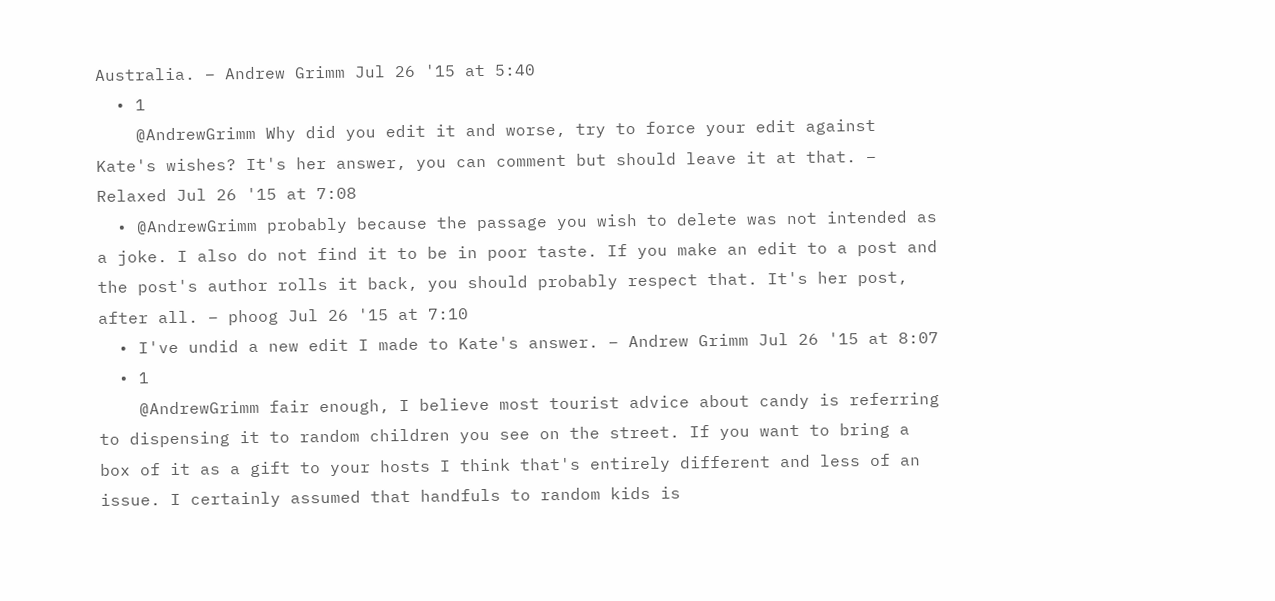Australia. – Andrew Grimm Jul 26 '15 at 5:40
  • 1
    @AndrewGrimm Why did you edit it and worse, try to force your edit against Kate's wishes? It's her answer, you can comment but should leave it at that. – Relaxed Jul 26 '15 at 7:08
  • @AndrewGrimm probably because the passage you wish to delete was not intended as a joke. I also do not find it to be in poor taste. If you make an edit to a post and the post's author rolls it back, you should probably respect that. It's her post, after all. – phoog Jul 26 '15 at 7:10
  • I've undid a new edit I made to Kate's answer. – Andrew Grimm Jul 26 '15 at 8:07
  • 1
    @AndrewGrimm fair enough, I believe most tourist advice about candy is referring to dispensing it to random children you see on the street. If you want to bring a box of it as a gift to your hosts I think that's entirely different and less of an issue. I certainly assumed that handfuls to random kids is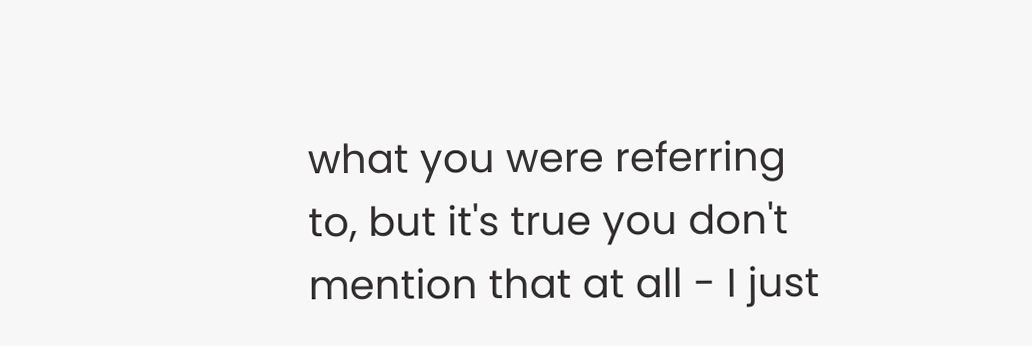what you were referring to, but it's true you don't mention that at all - I just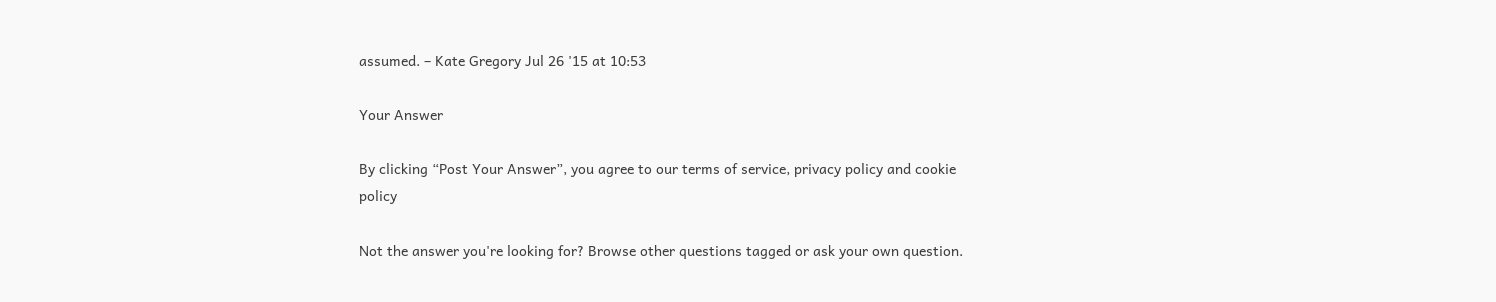assumed. – Kate Gregory Jul 26 '15 at 10:53

Your Answer

By clicking “Post Your Answer”, you agree to our terms of service, privacy policy and cookie policy

Not the answer you're looking for? Browse other questions tagged or ask your own question.